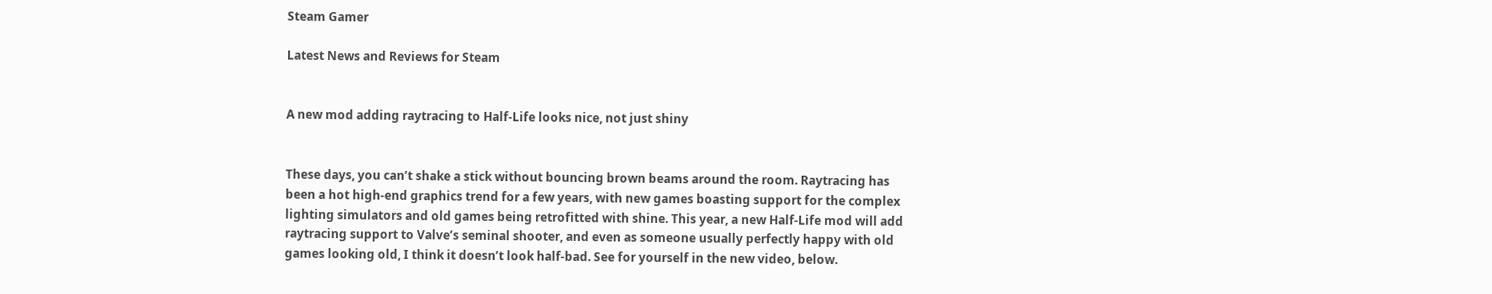Steam Gamer

Latest News and Reviews for Steam


A new mod adding raytracing to Half-Life looks nice, not just shiny


These days, you can’t shake a stick without bouncing brown beams around the room. Raytracing has been a hot high-end graphics trend for a few years, with new games boasting support for the complex lighting simulators and old games being retrofitted with shine. This year, a new Half-Life mod will add raytracing support to Valve’s seminal shooter, and even as someone usually perfectly happy with old games looking old, I think it doesn’t look half-bad. See for yourself in the new video, below.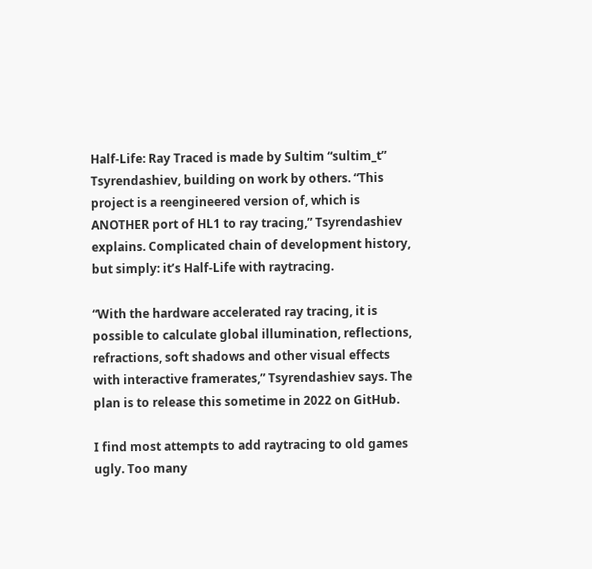Half-Life: Ray Traced is made by Sultim “sultim_t” Tsyrendashiev, building on work by others. “This project is a reengineered version of, which is ANOTHER port of HL1 to ray tracing,” Tsyrendashiev explains. Complicated chain of development history, but simply: it’s Half-Life with raytracing.

“With the hardware accelerated ray tracing, it is possible to calculate global illumination, reflections, refractions, soft shadows and other visual effects with interactive framerates,” Tsyrendashiev says. The plan is to release this sometime in 2022 on GitHub.

I find most attempts to add raytracing to old games ugly. Too many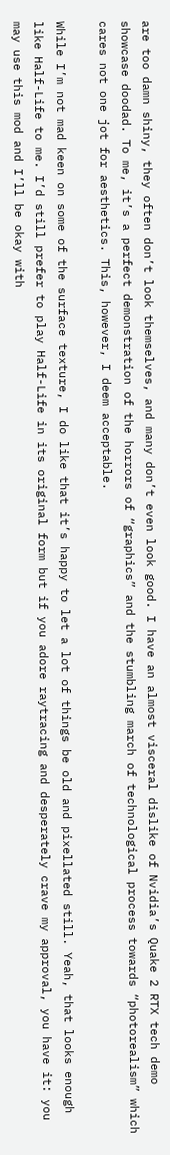are too damn shiny, they often don’t look themselves, and many don’t even look good. I have an almost visceral dislike of Nvidia’s Quake 2 RTX tech demo showcase doodad. To me, it’s a perfect demonstration of the horrors of “graphics” and the stumbling march of technological process towards “photorealism” which cares not one jot for aesthetics. This, however, I deem acceptable.

While I’m not mad keen on some of the surface texture, I do like that it’s happy to let a lot of things be old and pixellated still. Yeah, that looks enough like Half-Life to me. I’d still prefer to play Half-Life in its original form but if you adore raytracing and desperately crave my approval, you have it: you may use this mod and I’ll be okay with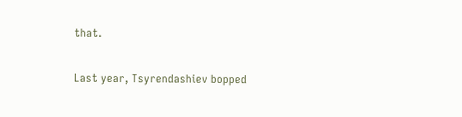that.

Last year, Tsyrendashiev bopped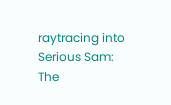raytracing into Serious Sam: The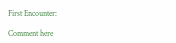First Encounter:

Comment here